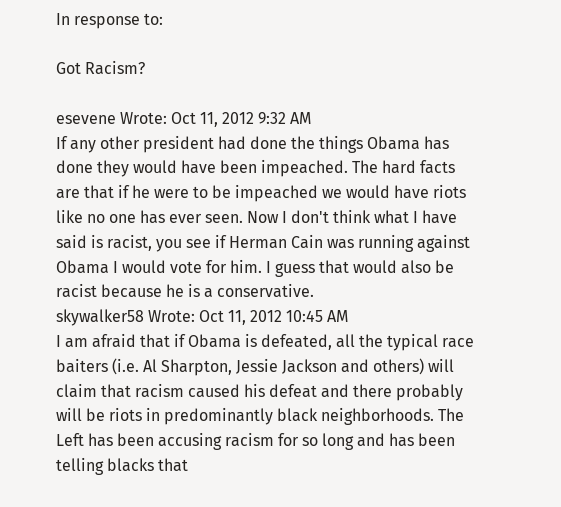In response to:

Got Racism?

esevene Wrote: Oct 11, 2012 9:32 AM
If any other president had done the things Obama has done they would have been impeached. The hard facts are that if he were to be impeached we would have riots like no one has ever seen. Now I don't think what I have said is racist, you see if Herman Cain was running against Obama I would vote for him. I guess that would also be racist because he is a conservative.
skywalker58 Wrote: Oct 11, 2012 10:45 AM
I am afraid that if Obama is defeated, all the typical race baiters (i.e. Al Sharpton, Jessie Jackson and others) will claim that racism caused his defeat and there probably will be riots in predominantly black neighborhoods. The Left has been accusing racism for so long and has been telling blacks that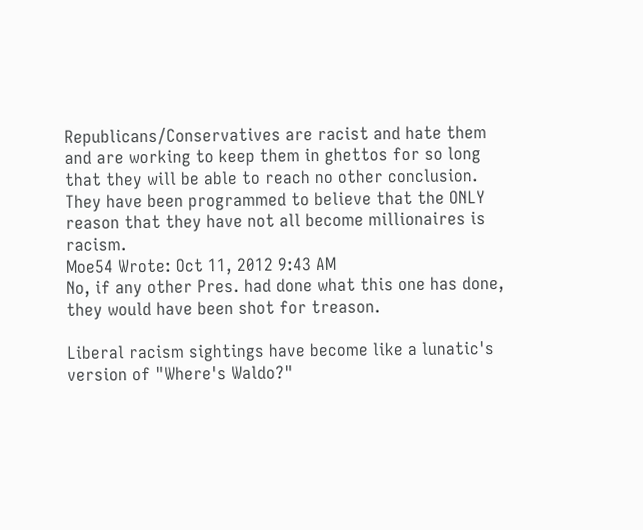Republicans/Conservatives are racist and hate them and are working to keep them in ghettos for so long that they will be able to reach no other conclusion. They have been programmed to believe that the ONLY reason that they have not all become millionaires is racism.
Moe54 Wrote: Oct 11, 2012 9:43 AM
No, if any other Pres. had done what this one has done, they would have been shot for treason.

Liberal racism sightings have become like a lunatic's version of "Where's Waldo?"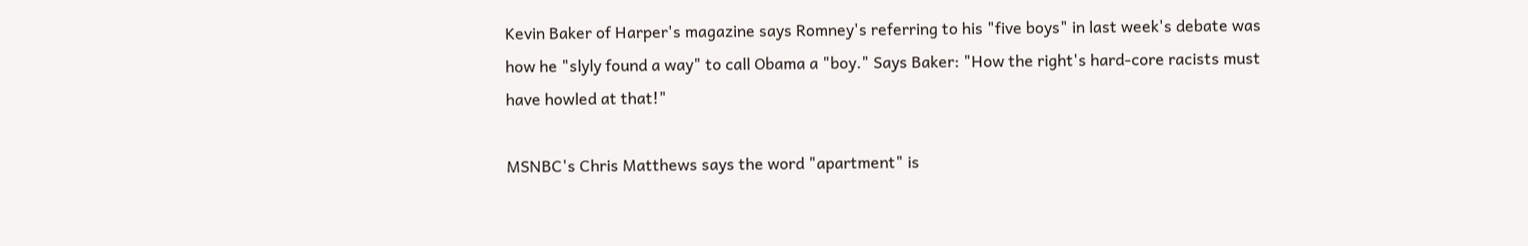Kevin Baker of Harper's magazine says Romney's referring to his "five boys" in last week's debate was how he "slyly found a way" to call Obama a "boy." Says Baker: "How the right's hard-core racists must have howled at that!"

MSNBC's Chris Matthews says the word "apartment" is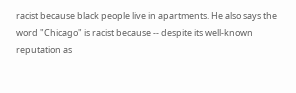racist because black people live in apartments. He also says the word "Chicago" is racist because -- despite its well-known reputation as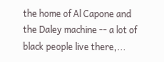the home of Al Capone and the Daley machine -- a lot of black people live there,...